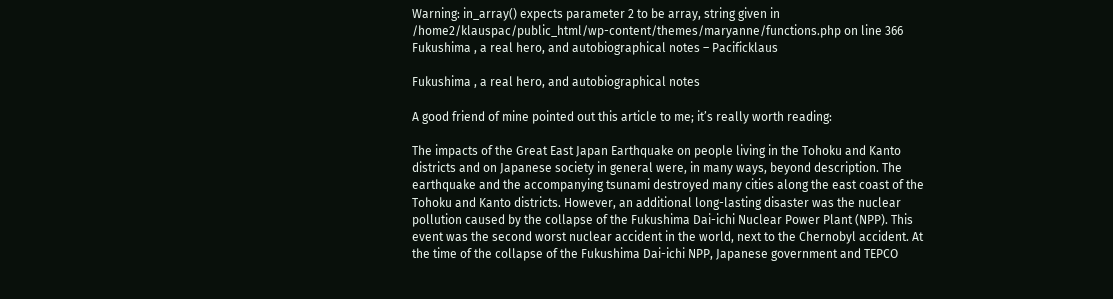Warning: in_array() expects parameter 2 to be array, string given in /home2/klauspac/public_html/wp-content/themes/maryanne/functions.php on line 366
Fukushima , a real hero, and autobiographical notes – Pacificklaus

Fukushima , a real hero, and autobiographical notes

A good friend of mine pointed out this article to me; it’s really worth reading:

The impacts of the Great East Japan Earthquake on people living in the Tohoku and Kanto districts and on Japanese society in general were, in many ways, beyond description. The earthquake and the accompanying tsunami destroyed many cities along the east coast of the Tohoku and Kanto districts. However, an additional long-lasting disaster was the nuclear pollution caused by the collapse of the Fukushima Dai-ichi Nuclear Power Plant (NPP). This event was the second worst nuclear accident in the world, next to the Chernobyl accident. At the time of the collapse of the Fukushima Dai-ichi NPP, Japanese government and TEPCO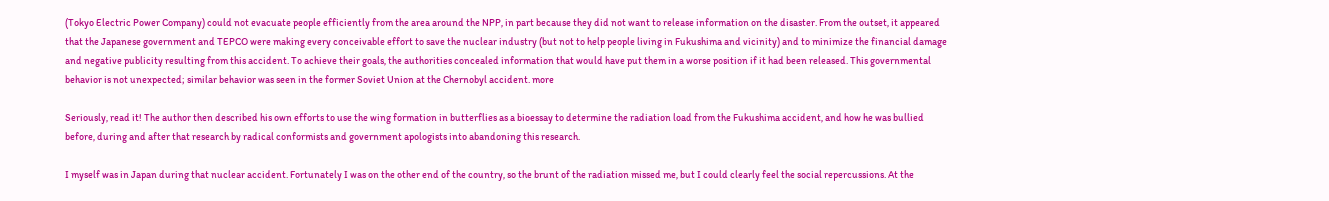(Tokyo Electric Power Company) could not evacuate people efficiently from the area around the NPP, in part because they did not want to release information on the disaster. From the outset, it appeared that the Japanese government and TEPCO were making every conceivable effort to save the nuclear industry (but not to help people living in Fukushima and vicinity) and to minimize the financial damage and negative publicity resulting from this accident. To achieve their goals, the authorities concealed information that would have put them in a worse position if it had been released. This governmental behavior is not unexpected; similar behavior was seen in the former Soviet Union at the Chernobyl accident. more

Seriously, read it! The author then described his own efforts to use the wing formation in butterflies as a bioessay to determine the radiation load from the Fukushima accident, and how he was bullied before, during and after that research by radical conformists and government apologists into abandoning this research.

I myself was in Japan during that nuclear accident. Fortunately I was on the other end of the country, so the brunt of the radiation missed me, but I could clearly feel the social repercussions. At the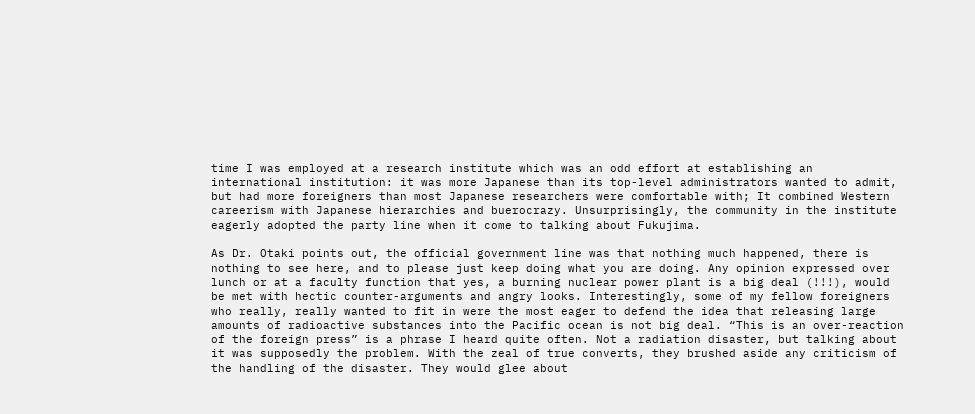time I was employed at a research institute which was an odd effort at establishing an international institution: it was more Japanese than its top-level administrators wanted to admit, but had more foreigners than most Japanese researchers were comfortable with; It combined Western careerism with Japanese hierarchies and buerocrazy. Unsurprisingly, the community in the institute eagerly adopted the party line when it come to talking about Fukujima.

As Dr. Otaki points out, the official government line was that nothing much happened, there is nothing to see here, and to please just keep doing what you are doing. Any opinion expressed over lunch or at a faculty function that yes, a burning nuclear power plant is a big deal (!!!), would be met with hectic counter-arguments and angry looks. Interestingly, some of my fellow foreigners who really, really wanted to fit in were the most eager to defend the idea that releasing large amounts of radioactive substances into the Pacific ocean is not big deal. “This is an over-reaction of the foreign press” is a phrase I heard quite often. Not a radiation disaster, but talking about it was supposedly the problem. With the zeal of true converts, they brushed aside any criticism of the handling of the disaster. They would glee about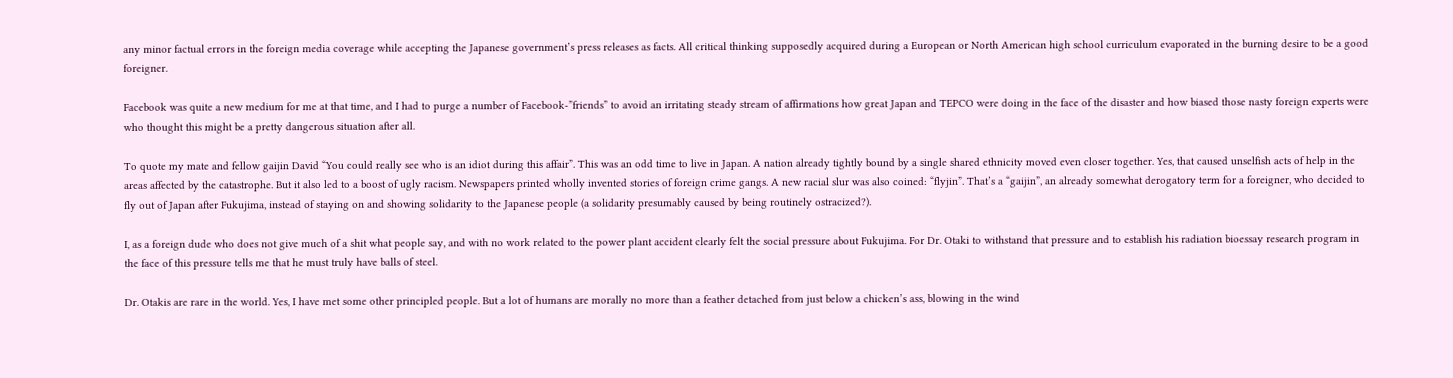any minor factual errors in the foreign media coverage while accepting the Japanese government’s press releases as facts. All critical thinking supposedly acquired during a European or North American high school curriculum evaporated in the burning desire to be a good foreigner.

Facebook was quite a new medium for me at that time, and I had to purge a number of Facebook-”friends” to avoid an irritating steady stream of affirmations how great Japan and TEPCO were doing in the face of the disaster and how biased those nasty foreign experts were who thought this might be a pretty dangerous situation after all.

To quote my mate and fellow gaijin David “You could really see who is an idiot during this affair”. This was an odd time to live in Japan. A nation already tightly bound by a single shared ethnicity moved even closer together. Yes, that caused unselfish acts of help in the areas affected by the catastrophe. But it also led to a boost of ugly racism. Newspapers printed wholly invented stories of foreign crime gangs. A new racial slur was also coined: “flyjin”. That’s a “gaijin”, an already somewhat derogatory term for a foreigner, who decided to fly out of Japan after Fukujima, instead of staying on and showing solidarity to the Japanese people (a solidarity presumably caused by being routinely ostracized?).

I, as a foreign dude who does not give much of a shit what people say, and with no work related to the power plant accident clearly felt the social pressure about Fukujima. For Dr. Otaki to withstand that pressure and to establish his radiation bioessay research program in the face of this pressure tells me that he must truly have balls of steel.

Dr. Otakis are rare in the world. Yes, I have met some other principled people. But a lot of humans are morally no more than a feather detached from just below a chicken’s ass, blowing in the wind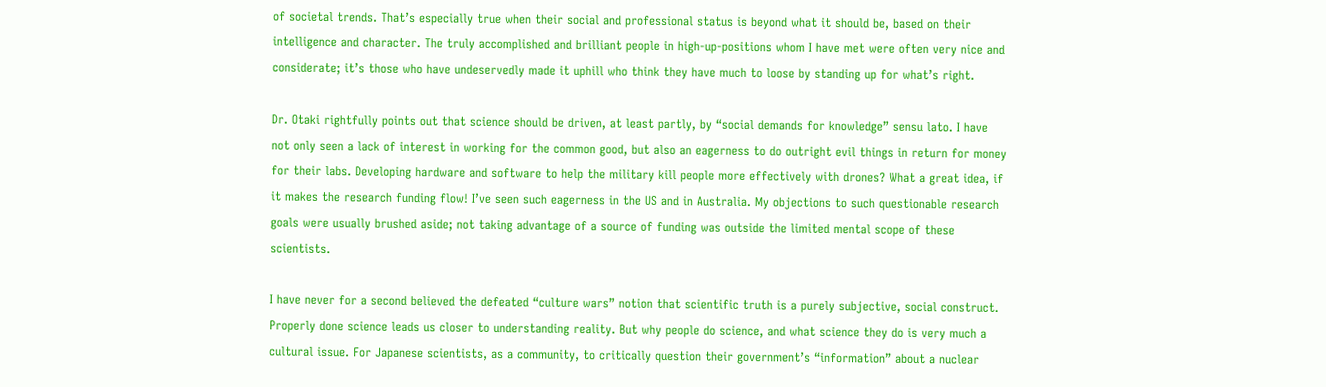of societal trends. That’s especially true when their social and professional status is beyond what it should be, based on their intelligence and character. The truly accomplished and brilliant people in high-up-positions whom I have met were often very nice and considerate; it’s those who have undeservedly made it uphill who think they have much to loose by standing up for what’s right.

Dr. Otaki rightfully points out that science should be driven, at least partly, by “social demands for knowledge” sensu lato. I have not only seen a lack of interest in working for the common good, but also an eagerness to do outright evil things in return for money for their labs. Developing hardware and software to help the military kill people more effectively with drones? What a great idea, if it makes the research funding flow! I’ve seen such eagerness in the US and in Australia. My objections to such questionable research goals were usually brushed aside; not taking advantage of a source of funding was outside the limited mental scope of these scientists.

I have never for a second believed the defeated “culture wars” notion that scientific truth is a purely subjective, social construct. Properly done science leads us closer to understanding reality. But why people do science, and what science they do is very much a cultural issue. For Japanese scientists, as a community, to critically question their government’s “information” about a nuclear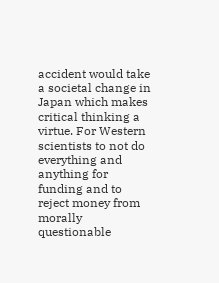accident would take a societal change in Japan which makes critical thinking a virtue. For Western scientists to not do everything and anything for funding and to reject money from morally questionable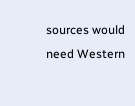sources would need Western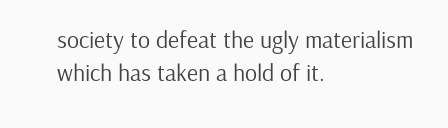society to defeat the ugly materialism which has taken a hold of it.